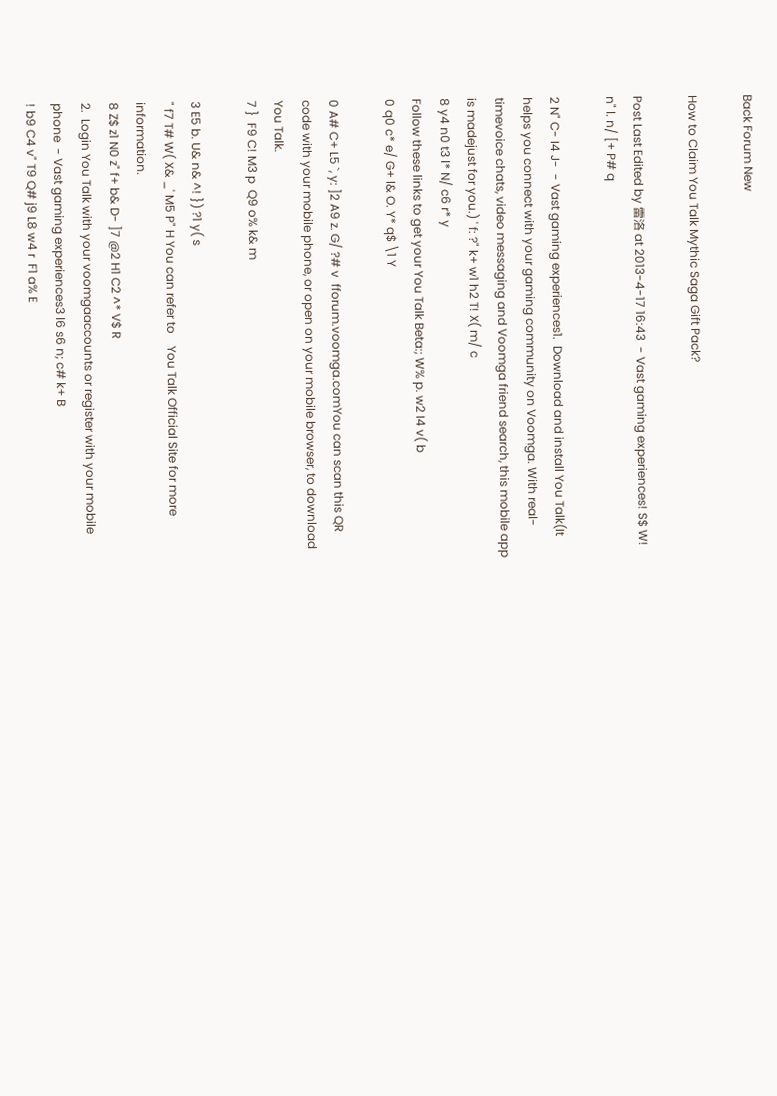Back Forum New

How to Claim You Talk Mythic Saga Gift Pack?

Post Last Edited by 雷洛 at 2013-4-17 16:43  - Vast gaming experiences! S$ W! n" l. n/ [+ P# q

2 N" C- I4 J-  - Vast gaming experiences1.  Download and install You Talk(It helps you connect with your gaming community on Voomga. With real-timevoice chats, video messaging and Voomga friend search, this mobile app is madejust for you.) ' f: ?" k+ w1 h2 T! X( m/ c
8 y4 n0 t3 l* N/ c6 r* y
Follow these links to get your You Talk Beta:; W% p. w2 I4 v( b
0 q0 c* e/ G+ l& O. Y* q$ \1 Y

0 A# C+ L5 `, y: ]2 A9 z. G/ ?# v  fforum.voomga.comYou can scan this QR code with your mobile phone, or open on your mobile browser, to download You Talk.
7 }  F9 C! M3 p  Q9 o% k& m

3 E5 b. U& n& ^! }) ?1 y( s
" f7 T# W( X& _' M5 P" H You can refer to    You Talk Official Site for more information.
8 Z$ z1 N0 z" f+ b& D- ]7 @2 H1 C2 ^* V$ R
2.  Login You Talk with your voomgaaccounts or register with your mobile phone  - Vast gaming experiences3 l6 s6 n; c# k+ B
! b9 C4 v" T9 Q# j9 L8 w4 r  F1 a% E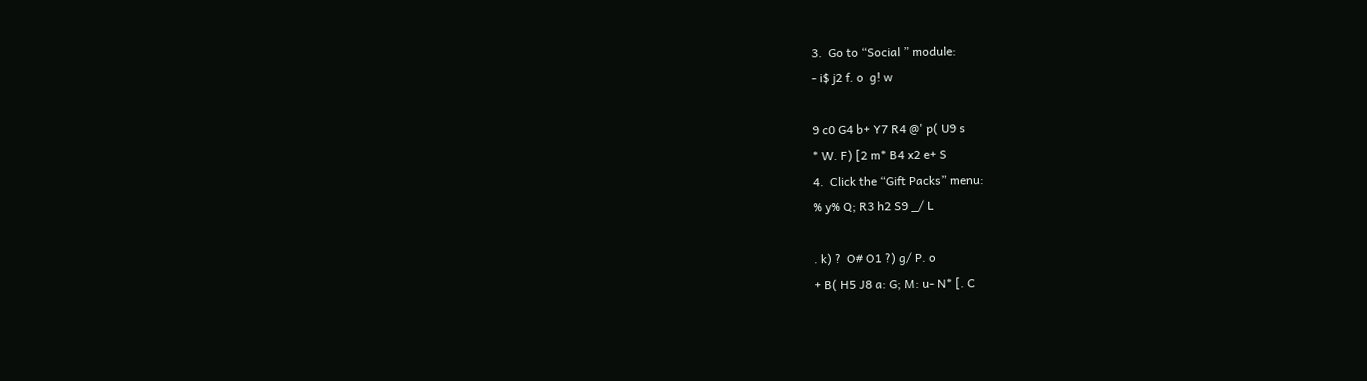3.  Go to “Social ” module:
- i$ j2 f. o  g! w

9 c0 G4 b+ Y7 R4 @' p( U9 s
* W. F) [2 m* B4 x2 e+ S
4.  Click the “Gift Packs” menu:
% y% Q; R3 h2 S9 _/ L

. k) ?  O# O1 ?) g/ P. o
+ B( H5 J8 a: G; M: u- N* [. C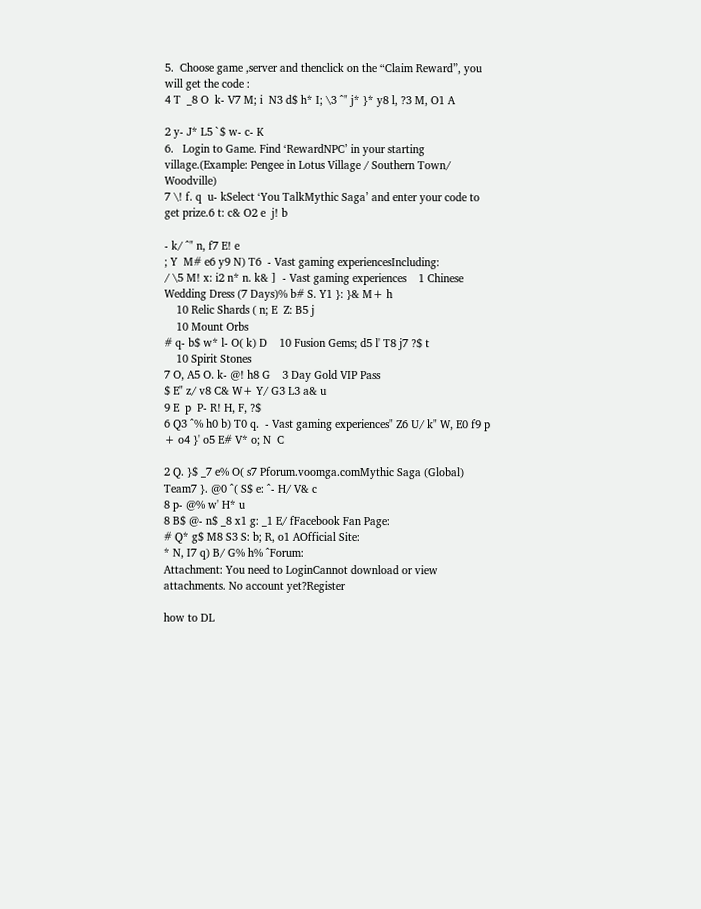5.  Choose game ,server and thenclick on the “Claim Reward”, you will get the code :
4 T  _8 O  k- V7 M; i  N3 d$ h* I; \3 ^" j* }* y8 l, ?3 M, O1 A

2 y- J* L5 `$ w- c- K
6.   Login to Game. Find ‘RewardNPC’ in your starting village.(Example: Pengee in Lotus Village / Southern Town/ Woodville)
7 \! f. q  u- kSelect ‘You TalkMythic Saga’ and enter your code to get prize.6 t: c& O2 e  j! b

- k/ ^" n, f7 E! e
; Y  M# e6 y9 N) T6  - Vast gaming experiencesIncluding:
/ \5 M! x: i2 n* n. k& ]  - Vast gaming experiences    1 Chinese Wedding Dress (7 Days)% b# S. Y1 }: }& M+ h
    10 Relic Shards ( n; E  Z: B5 j
    10 Mount Orbs
# q- b$ w* l- O( k) D    10 Fusion Gems; d5 l' T8 j7 ?$ t
    10 Spirit Stones
7 O, A5 O. k- @! h8 G    3 Day Gold VIP Pass
$ E" z/ v8 C& W+ Y/ G3 L3 a& u
9 E  p  P- R! H, F, ?$
6 Q3 ^% h0 b) T0 q.  - Vast gaming experiences" Z6 U/ k" W, E0 f9 p
+ o4 }' o5 E# V* o; N  C

2 Q. }$ _7 e% O( s7 Pforum.voomga.comMythic Saga (Global) Team7 }. @0 ^( S$ e: ^- H/ V& c
8 p- @% w' H* u
8 B$ @- n$ _8 x1 g: _1 E/ fFacebook Fan Page:
# Q* g$ M8 S3 S: b; R, o1 AOfficial Site:
* N, I7 q) B/ G% h% ^Forum:
Attachment: You need to LoginCannot download or view attachments. No account yet?Register

how to DL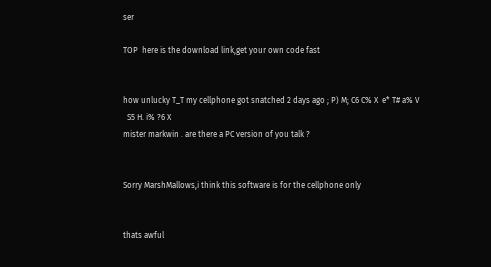ser

TOP  here is the download link,get your own code fast


how unlucky T_T my cellphone got snatched 2 days ago ; P) M; C6 C% X  e* T# a% V
  S5 H. i% ?6 X
mister markwin . are there a PC version of you talk ?


Sorry MarshMallows,i think this software is for the cellphone only


thats awful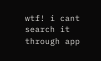wtf! i cant search it through app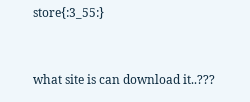store{:3_55:}


what site is can download it..???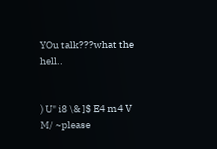YOu talk???what the hell..


) U" i8 \& ]$ E4 m4 V  M/ ~please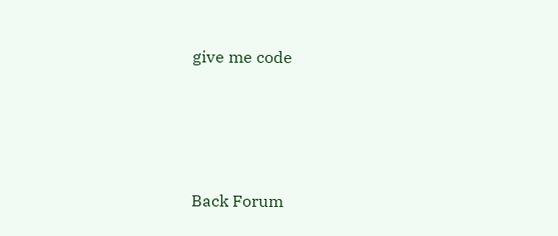give me code




Back Forum